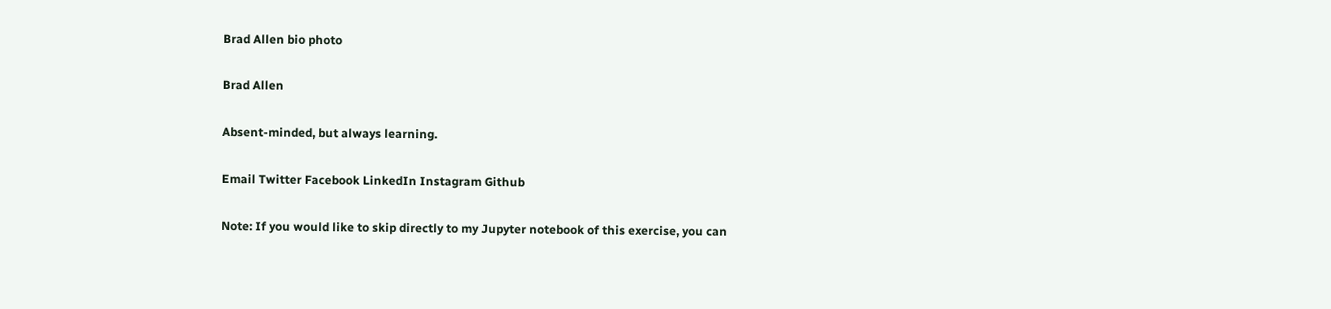Brad Allen bio photo

Brad Allen

Absent-minded, but always learning.

Email Twitter Facebook LinkedIn Instagram Github

Note: If you would like to skip directly to my Jupyter notebook of this exercise, you can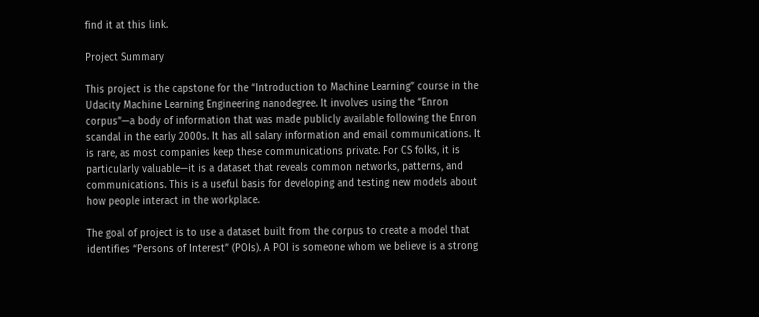find it at this link.

Project Summary

This project is the capstone for the “Introduction to Machine Learning” course in the Udacity Machine Learning Engineering nanodegree. It involves using the “Enron corpus”—a body of information that was made publicly available following the Enron scandal in the early 2000s. It has all salary information and email communications. It is rare, as most companies keep these communications private. For CS folks, it is particularly valuable—it is a dataset that reveals common networks, patterns, and communications. This is a useful basis for developing and testing new models about how people interact in the workplace.

The goal of project is to use a dataset built from the corpus to create a model that identifies “Persons of Interest” (POIs). A POI is someone whom we believe is a strong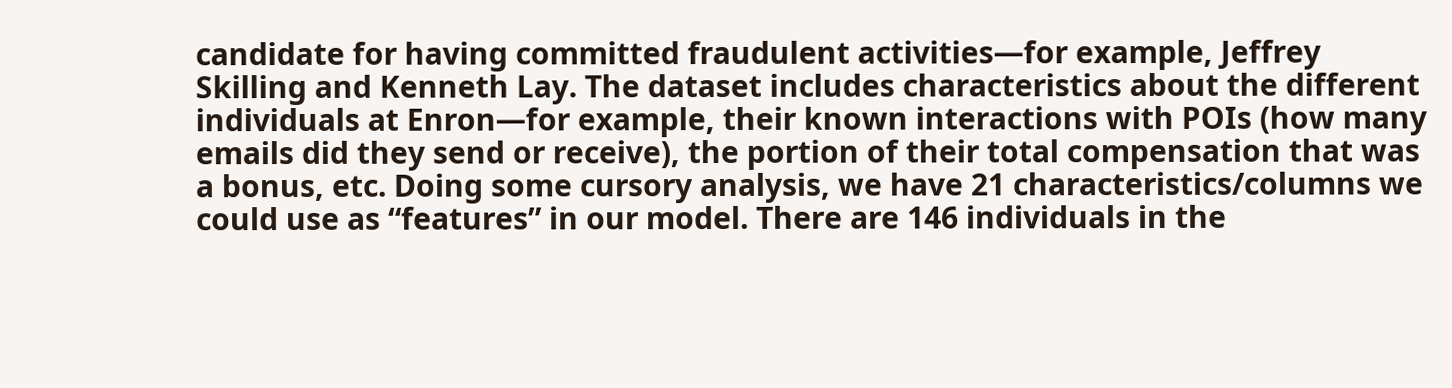candidate for having committed fraudulent activities—for example, Jeffrey Skilling and Kenneth Lay. The dataset includes characteristics about the different individuals at Enron—for example, their known interactions with POIs (how many emails did they send or receive), the portion of their total compensation that was a bonus, etc. Doing some cursory analysis, we have 21 characteristics/columns we could use as “features” in our model. There are 146 individuals in the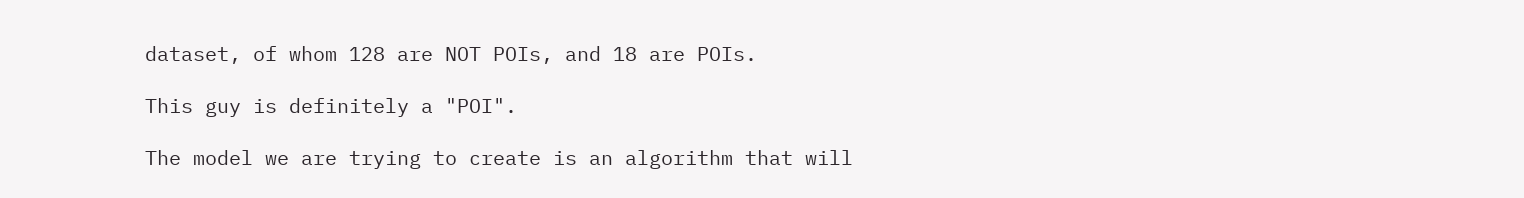dataset, of whom 128 are NOT POIs, and 18 are POIs.

This guy is definitely a "POI".

The model we are trying to create is an algorithm that will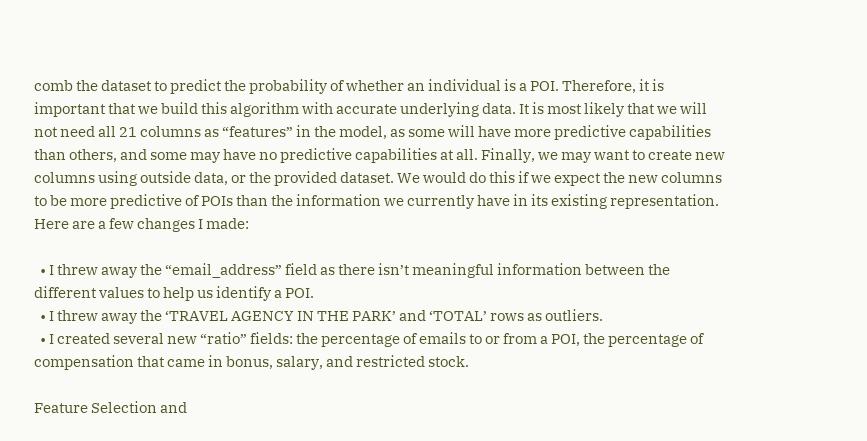comb the dataset to predict the probability of whether an individual is a POI. Therefore, it is important that we build this algorithm with accurate underlying data. It is most likely that we will not need all 21 columns as “features” in the model, as some will have more predictive capabilities than others, and some may have no predictive capabilities at all. Finally, we may want to create new columns using outside data, or the provided dataset. We would do this if we expect the new columns to be more predictive of POIs than the information we currently have in its existing representation. Here are a few changes I made:

  • I threw away the “email_address” field as there isn’t meaningful information between the different values to help us identify a POI.
  • I threw away the ‘TRAVEL AGENCY IN THE PARK’ and ‘TOTAL’ rows as outliers.
  • I created several new “ratio” fields: the percentage of emails to or from a POI, the percentage of compensation that came in bonus, salary, and restricted stock.

Feature Selection and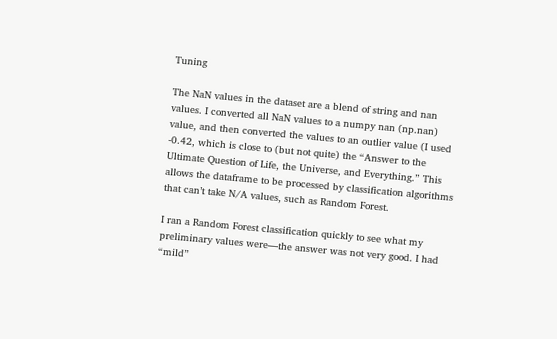Tuning

The NaN values in the dataset are a blend of string and nan values. I converted all NaN values to a numpy nan (np.nan) value, and then converted the values to an outlier value (I used -0.42, which is close to (but not quite) the “Answer to the Ultimate Question of Life, the Universe, and Everything.” This allows the dataframe to be processed by classification algorithms that can’t take N/A values, such as Random Forest.

I ran a Random Forest classification quickly to see what my preliminary values were—the answer was not very good. I had “mild”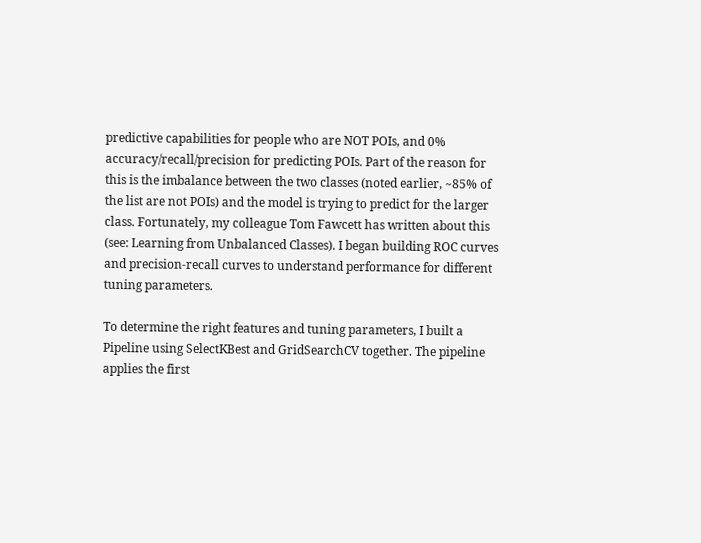predictive capabilities for people who are NOT POIs, and 0% accuracy/recall/precision for predicting POIs. Part of the reason for this is the imbalance between the two classes (noted earlier, ~85% of the list are not POIs) and the model is trying to predict for the larger class. Fortunately, my colleague Tom Fawcett has written about this (see: Learning from Unbalanced Classes). I began building ROC curves and precision-recall curves to understand performance for different tuning parameters.

To determine the right features and tuning parameters, I built a Pipeline using SelectKBest and GridSearchCV together. The pipeline applies the first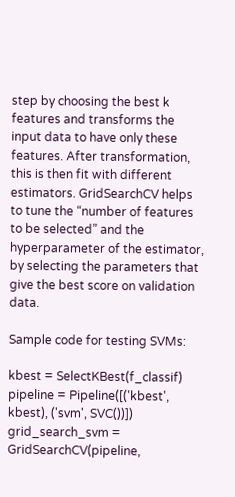step by choosing the best k features and transforms the input data to have only these features. After transformation, this is then fit with different estimators. GridSearchCV helps to tune the “number of features to be selected” and the hyperparameter of the estimator, by selecting the parameters that give the best score on validation data.

Sample code for testing SVMs:

kbest = SelectKBest(f_classif) pipeline = Pipeline([('kbest', kbest), ('svm', SVC())]) grid_search_svm = GridSearchCV(pipeline,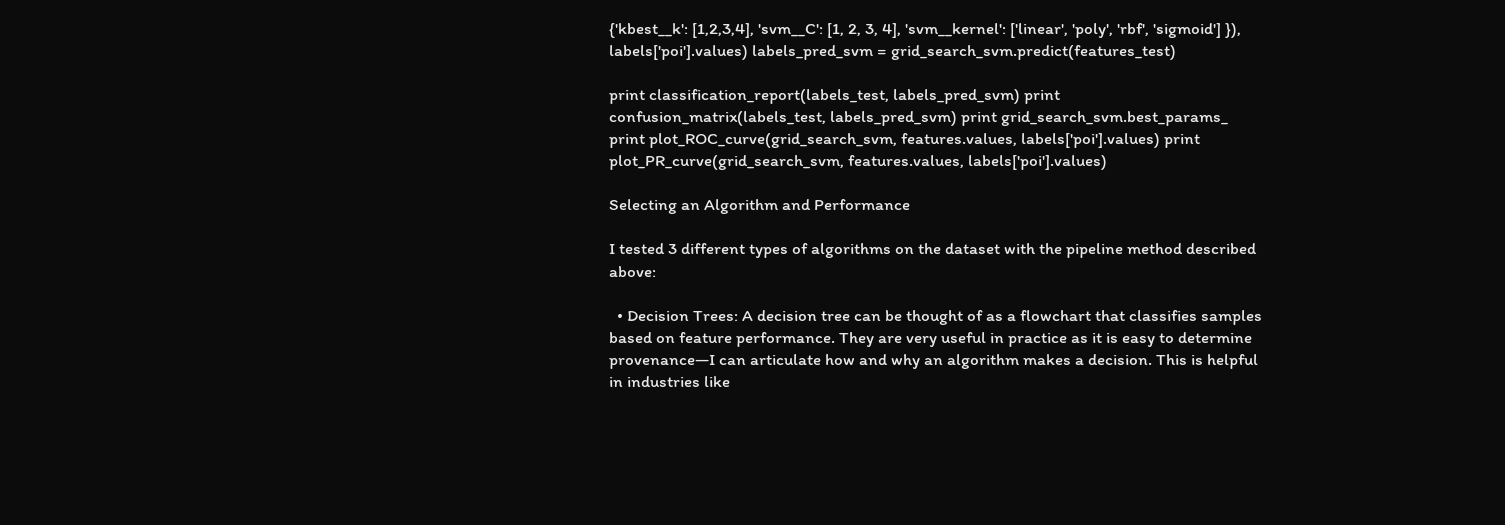{'kbest__k': [1,2,3,4], 'svm__C': [1, 2, 3, 4], 'svm__kernel': ['linear', 'poly', 'rbf', 'sigmoid'] }), labels['poi'].values) labels_pred_svm = grid_search_svm.predict(features_test)

print classification_report(labels_test, labels_pred_svm) print confusion_matrix(labels_test, labels_pred_svm) print grid_search_svm.best_params_ print plot_ROC_curve(grid_search_svm, features.values, labels['poi'].values) print plot_PR_curve(grid_search_svm, features.values, labels['poi'].values)

Selecting an Algorithm and Performance

I tested 3 different types of algorithms on the dataset with the pipeline method described above:

  • Decision Trees: A decision tree can be thought of as a flowchart that classifies samples based on feature performance. They are very useful in practice as it is easy to determine provenance—I can articulate how and why an algorithm makes a decision. This is helpful in industries like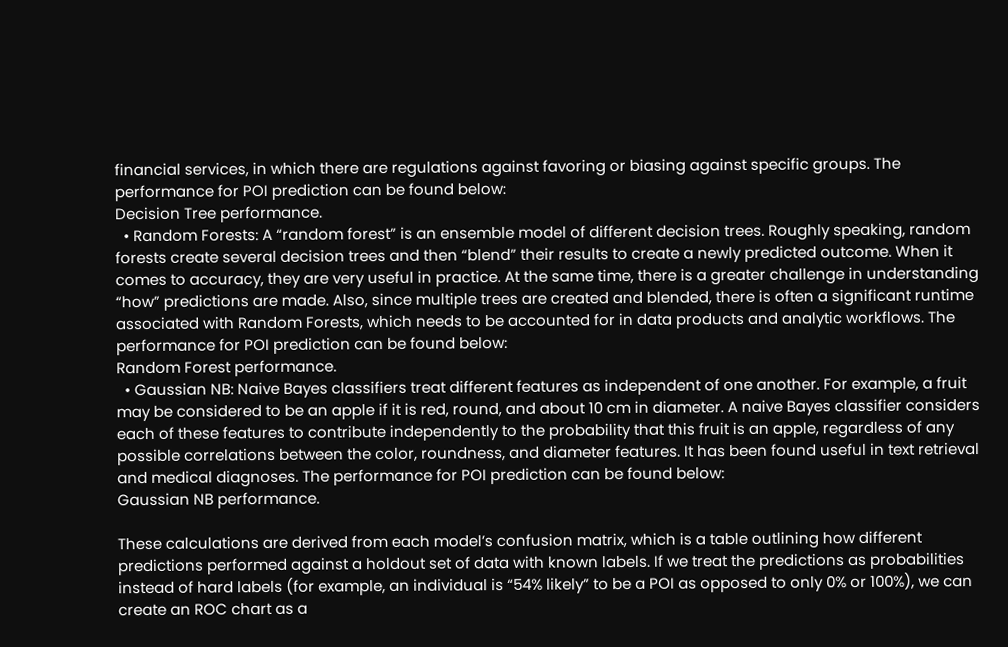financial services, in which there are regulations against favoring or biasing against specific groups. The performance for POI prediction can be found below:
Decision Tree performance.
  • Random Forests: A “random forest” is an ensemble model of different decision trees. Roughly speaking, random forests create several decision trees and then “blend” their results to create a newly predicted outcome. When it comes to accuracy, they are very useful in practice. At the same time, there is a greater challenge in understanding “how” predictions are made. Also, since multiple trees are created and blended, there is often a significant runtime associated with Random Forests, which needs to be accounted for in data products and analytic workflows. The performance for POI prediction can be found below:
Random Forest performance.
  • Gaussian NB: Naive Bayes classifiers treat different features as independent of one another. For example, a fruit may be considered to be an apple if it is red, round, and about 10 cm in diameter. A naive Bayes classifier considers each of these features to contribute independently to the probability that this fruit is an apple, regardless of any possible correlations between the color, roundness, and diameter features. It has been found useful in text retrieval and medical diagnoses. The performance for POI prediction can be found below:
Gaussian NB performance.

These calculations are derived from each model’s confusion matrix, which is a table outlining how different predictions performed against a holdout set of data with known labels. If we treat the predictions as probabilities instead of hard labels (for example, an individual is “54% likely” to be a POI as opposed to only 0% or 100%), we can create an ROC chart as a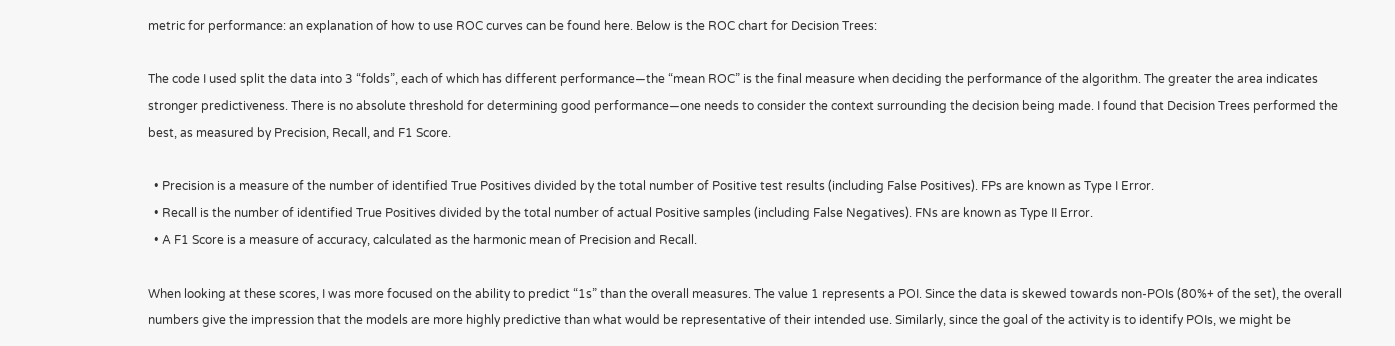metric for performance: an explanation of how to use ROC curves can be found here. Below is the ROC chart for Decision Trees:

The code I used split the data into 3 “folds”, each of which has different performance—the “mean ROC” is the final measure when deciding the performance of the algorithm. The greater the area indicates stronger predictiveness. There is no absolute threshold for determining good performance—one needs to consider the context surrounding the decision being made. I found that Decision Trees performed the best, as measured by Precision, Recall, and F1 Score.

  • Precision is a measure of the number of identified True Positives divided by the total number of Positive test results (including False Positives). FPs are known as Type I Error.
  • Recall is the number of identified True Positives divided by the total number of actual Positive samples (including False Negatives). FNs are known as Type II Error.
  • A F1 Score is a measure of accuracy, calculated as the harmonic mean of Precision and Recall.

When looking at these scores, I was more focused on the ability to predict “1s” than the overall measures. The value 1 represents a POI. Since the data is skewed towards non-POIs (80%+ of the set), the overall numbers give the impression that the models are more highly predictive than what would be representative of their intended use. Similarly, since the goal of the activity is to identify POIs, we might be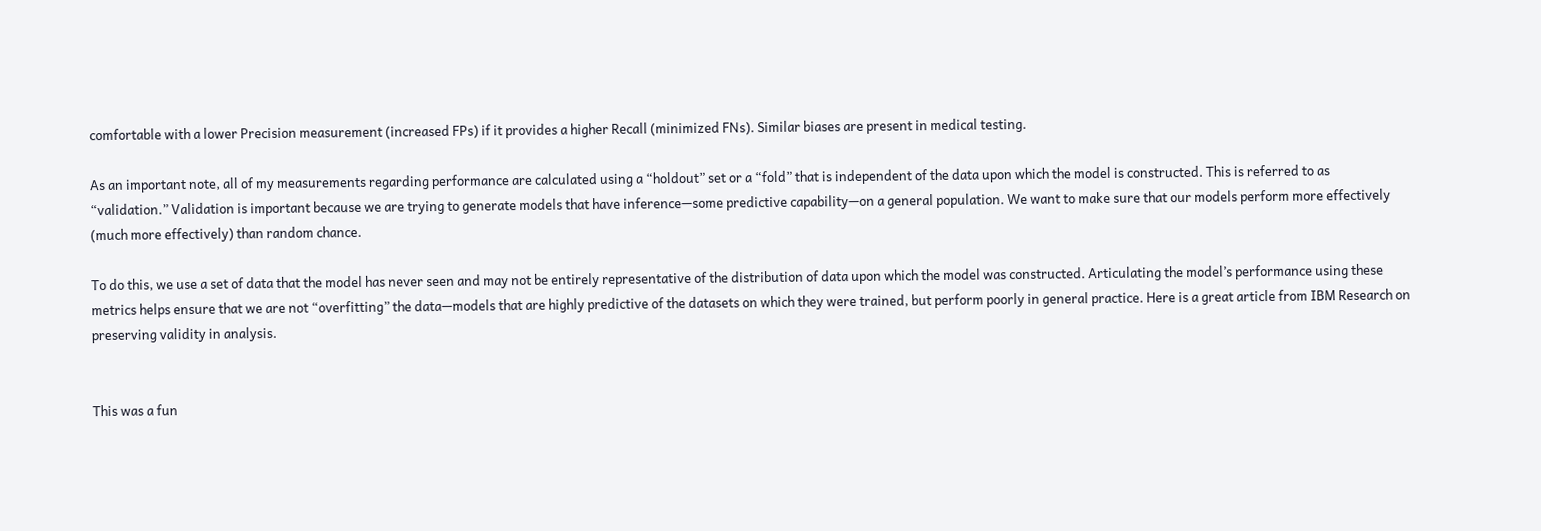comfortable with a lower Precision measurement (increased FPs) if it provides a higher Recall (minimized FNs). Similar biases are present in medical testing.

As an important note, all of my measurements regarding performance are calculated using a “holdout” set or a “fold” that is independent of the data upon which the model is constructed. This is referred to as “validation.” Validation is important because we are trying to generate models that have inference—some predictive capability—on a general population. We want to make sure that our models perform more effectively (much more effectively) than random chance.

To do this, we use a set of data that the model has never seen and may not be entirely representative of the distribution of data upon which the model was constructed. Articulating the model’s performance using these metrics helps ensure that we are not “overfitting” the data—models that are highly predictive of the datasets on which they were trained, but perform poorly in general practice. Here is a great article from IBM Research on preserving validity in analysis.


This was a fun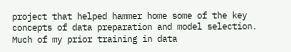project that helped hammer home some of the key concepts of data preparation and model selection. Much of my prior training in data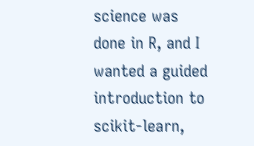science was done in R, and I wanted a guided introduction to scikit-learn,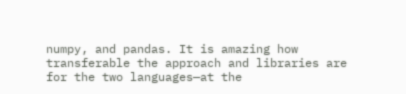numpy, and pandas. It is amazing how transferable the approach and libraries are for the two languages—at the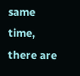same time, there are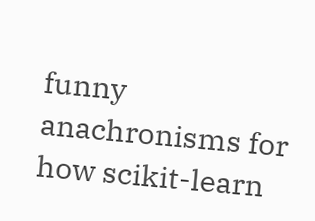funny anachronisms for how scikit-learn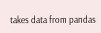takes data from pandas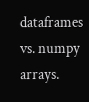dataframes vs. numpy arrays.